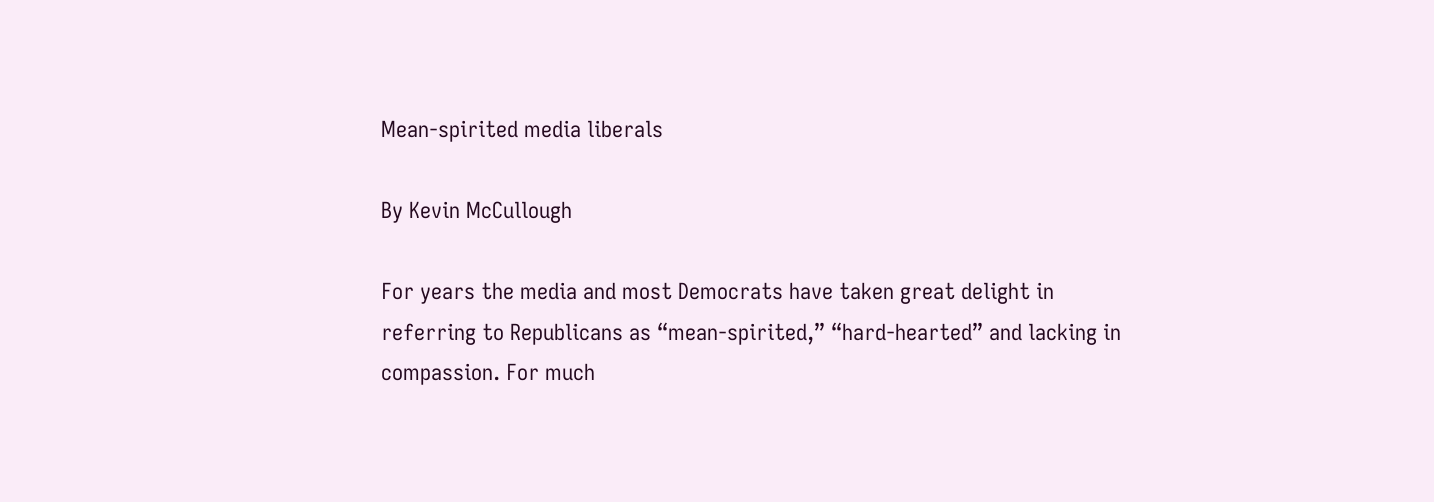Mean-spirited media liberals

By Kevin McCullough

For years the media and most Democrats have taken great delight in referring to Republicans as “mean-spirited,” “hard-hearted” and lacking in compassion. For much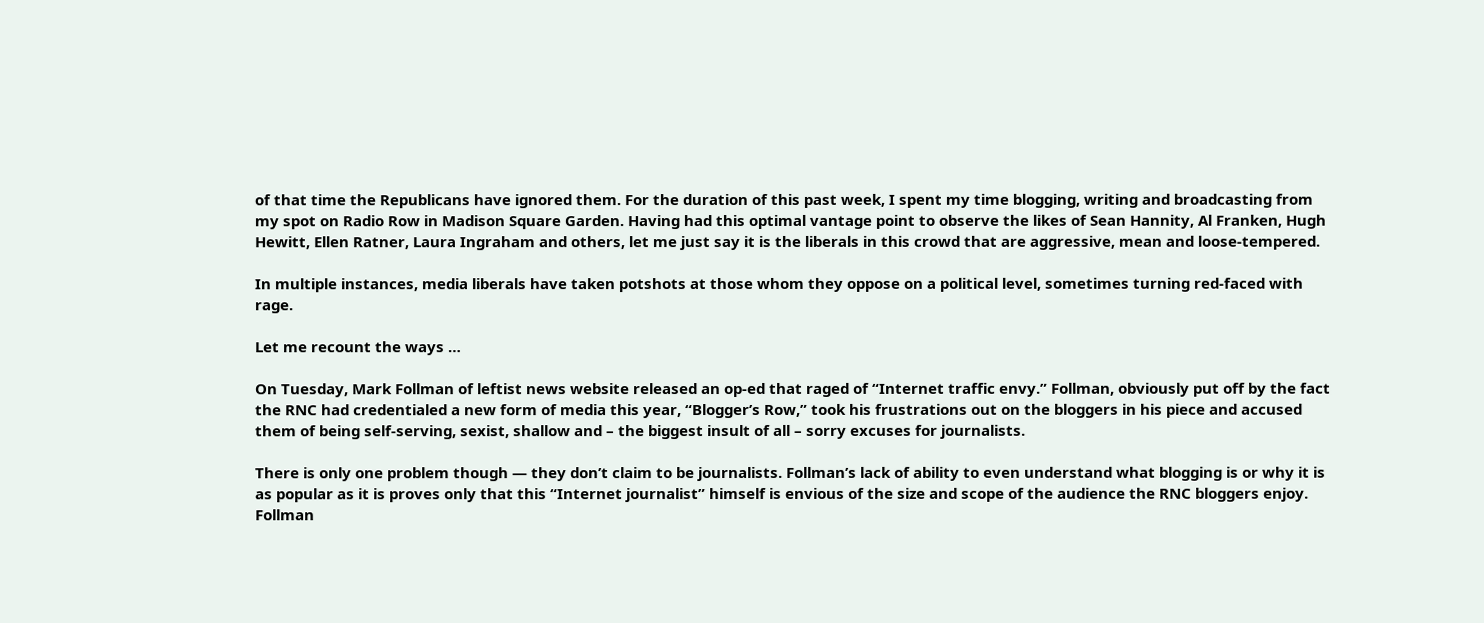of that time the Republicans have ignored them. For the duration of this past week, I spent my time blogging, writing and broadcasting from my spot on Radio Row in Madison Square Garden. Having had this optimal vantage point to observe the likes of Sean Hannity, Al Franken, Hugh Hewitt, Ellen Ratner, Laura Ingraham and others, let me just say it is the liberals in this crowd that are aggressive, mean and loose-tempered.

In multiple instances, media liberals have taken potshots at those whom they oppose on a political level, sometimes turning red-faced with rage.

Let me recount the ways …

On Tuesday, Mark Follman of leftist news website released an op-ed that raged of “Internet traffic envy.” Follman, obviously put off by the fact the RNC had credentialed a new form of media this year, “Blogger’s Row,” took his frustrations out on the bloggers in his piece and accused them of being self-serving, sexist, shallow and – the biggest insult of all – sorry excuses for journalists.

There is only one problem though — they don’t claim to be journalists. Follman’s lack of ability to even understand what blogging is or why it is as popular as it is proves only that this “Internet journalist” himself is envious of the size and scope of the audience the RNC bloggers enjoy. Follman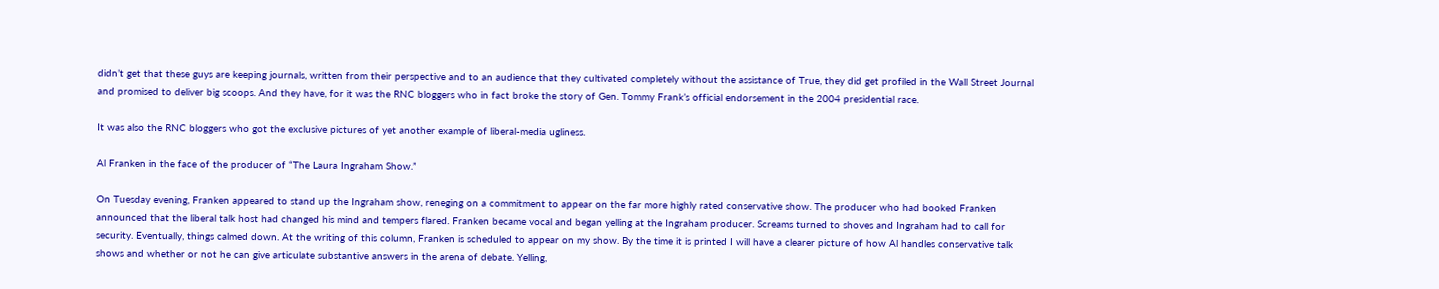didn’t get that these guys are keeping journals, written from their perspective and to an audience that they cultivated completely without the assistance of True, they did get profiled in the Wall Street Journal and promised to deliver big scoops. And they have, for it was the RNC bloggers who in fact broke the story of Gen. Tommy Frank’s official endorsement in the 2004 presidential race.

It was also the RNC bloggers who got the exclusive pictures of yet another example of liberal-media ugliness.

Al Franken in the face of the producer of “The Laura Ingraham Show.”

On Tuesday evening, Franken appeared to stand up the Ingraham show, reneging on a commitment to appear on the far more highly rated conservative show. The producer who had booked Franken announced that the liberal talk host had changed his mind and tempers flared. Franken became vocal and began yelling at the Ingraham producer. Screams turned to shoves and Ingraham had to call for security. Eventually, things calmed down. At the writing of this column, Franken is scheduled to appear on my show. By the time it is printed I will have a clearer picture of how Al handles conservative talk shows and whether or not he can give articulate substantive answers in the arena of debate. Yelling,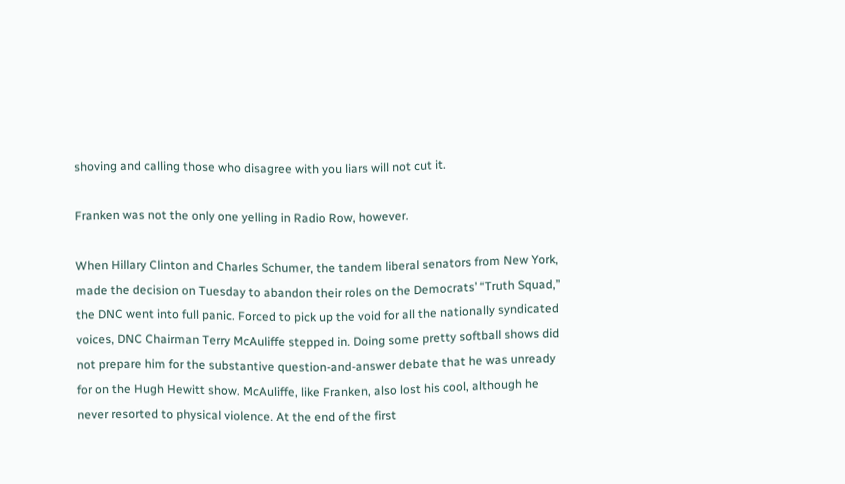shoving and calling those who disagree with you liars will not cut it.

Franken was not the only one yelling in Radio Row, however.

When Hillary Clinton and Charles Schumer, the tandem liberal senators from New York, made the decision on Tuesday to abandon their roles on the Democrats’ “Truth Squad,” the DNC went into full panic. Forced to pick up the void for all the nationally syndicated voices, DNC Chairman Terry McAuliffe stepped in. Doing some pretty softball shows did not prepare him for the substantive question-and-answer debate that he was unready for on the Hugh Hewitt show. McAuliffe, like Franken, also lost his cool, although he never resorted to physical violence. At the end of the first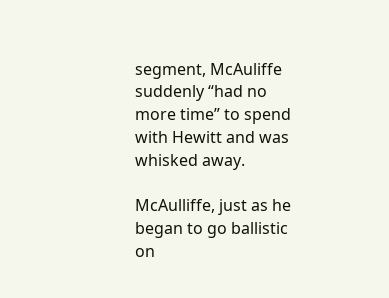segment, McAuliffe suddenly “had no more time” to spend with Hewitt and was whisked away.

McAulliffe, just as he began to go ballistic on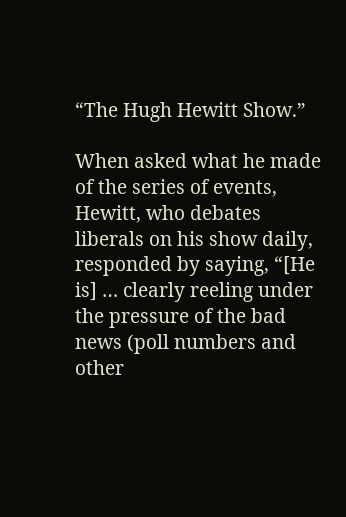“The Hugh Hewitt Show.”

When asked what he made of the series of events, Hewitt, who debates liberals on his show daily, responded by saying, “[He is] … clearly reeling under the pressure of the bad news (poll numbers and other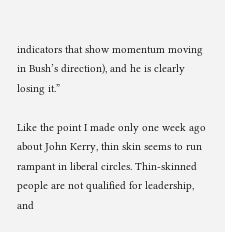indicators that show momentum moving in Bush’s direction), and he is clearly losing it.”

Like the point I made only one week ago about John Kerry, thin skin seems to run rampant in liberal circles. Thin-skinned people are not qualified for leadership, and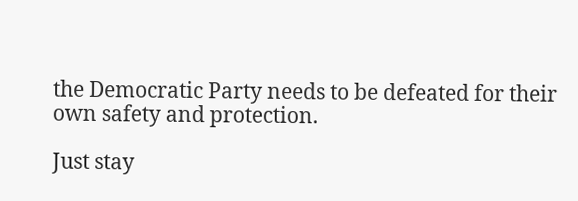the Democratic Party needs to be defeated for their own safety and protection.

Just stay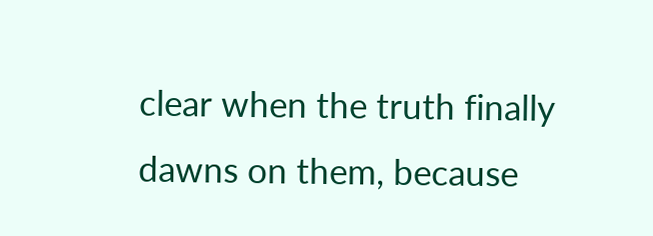clear when the truth finally dawns on them, because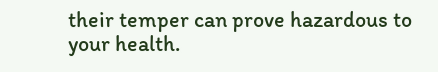their temper can prove hazardous to your health.